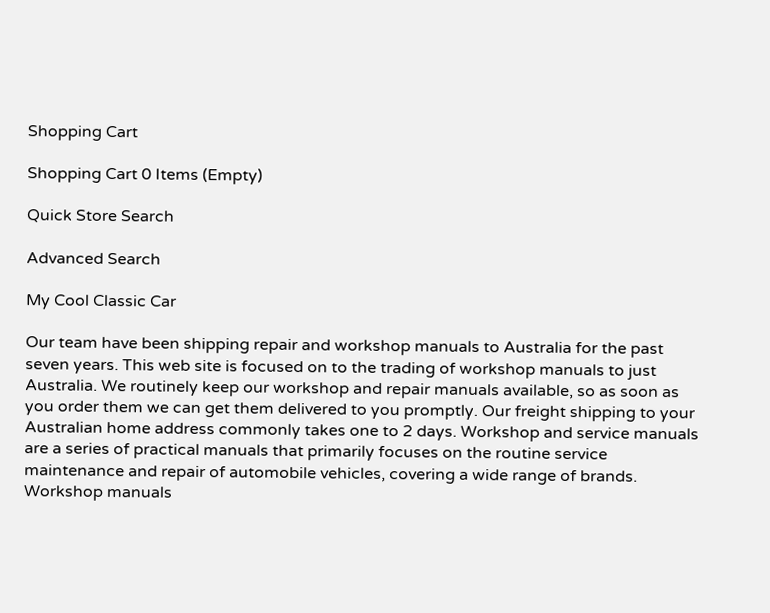Shopping Cart

Shopping Cart 0 Items (Empty)

Quick Store Search

Advanced Search

My Cool Classic Car

Our team have been shipping repair and workshop manuals to Australia for the past seven years. This web site is focused on to the trading of workshop manuals to just Australia. We routinely keep our workshop and repair manuals available, so as soon as you order them we can get them delivered to you promptly. Our freight shipping to your Australian home address commonly takes one to 2 days. Workshop and service manuals are a series of practical manuals that primarily focuses on the routine service maintenance and repair of automobile vehicles, covering a wide range of brands. Workshop manuals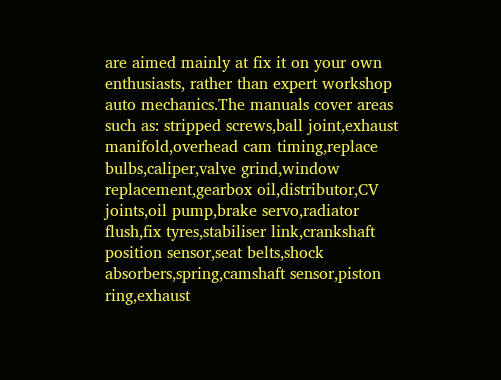are aimed mainly at fix it on your own enthusiasts, rather than expert workshop auto mechanics.The manuals cover areas such as: stripped screws,ball joint,exhaust manifold,overhead cam timing,replace bulbs,caliper,valve grind,window replacement,gearbox oil,distributor,CV joints,oil pump,brake servo,radiator flush,fix tyres,stabiliser link,crankshaft position sensor,seat belts,shock absorbers,spring,camshaft sensor,piston ring,exhaust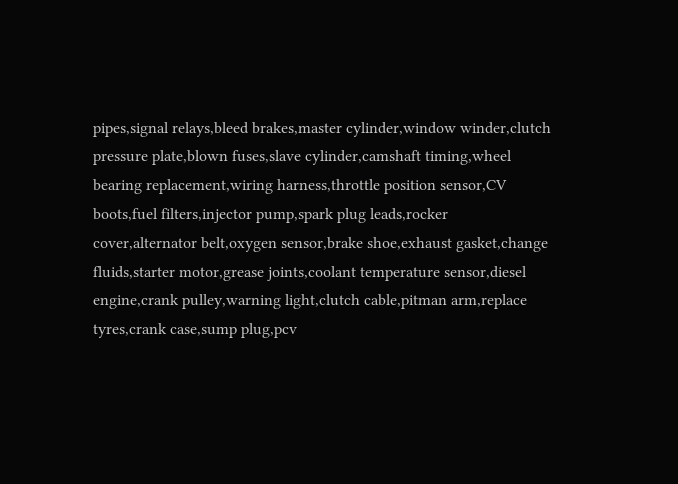pipes,signal relays,bleed brakes,master cylinder,window winder,clutch pressure plate,blown fuses,slave cylinder,camshaft timing,wheel bearing replacement,wiring harness,throttle position sensor,CV boots,fuel filters,injector pump,spark plug leads,rocker cover,alternator belt,oxygen sensor,brake shoe,exhaust gasket,change fluids,starter motor,grease joints,coolant temperature sensor,diesel engine,crank pulley,warning light,clutch cable,pitman arm,replace tyres,crank case,sump plug,pcv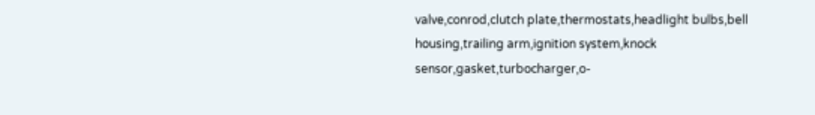valve,conrod,clutch plate,thermostats,headlight bulbs,bell housing,trailing arm,ignition system,knock sensor,gasket,turbocharger,o-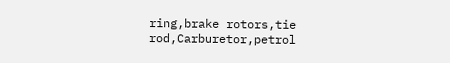ring,brake rotors,tie rod,Carburetor,petrol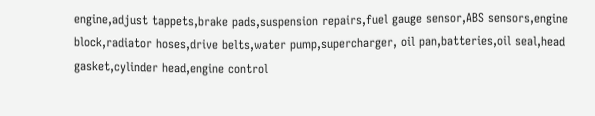engine,adjust tappets,brake pads,suspension repairs,fuel gauge sensor,ABS sensors,engine block,radiator hoses,drive belts,water pump,supercharger, oil pan,batteries,oil seal,head gasket,cylinder head,engine control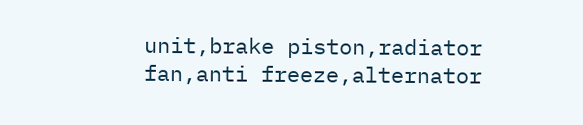unit,brake piston,radiator fan,anti freeze,alternator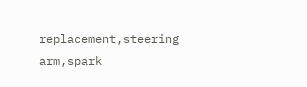replacement,steering arm,spark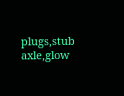plugs,stub axle,glow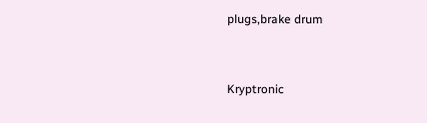plugs,brake drum


Kryptronic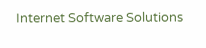Internet Software Solutions